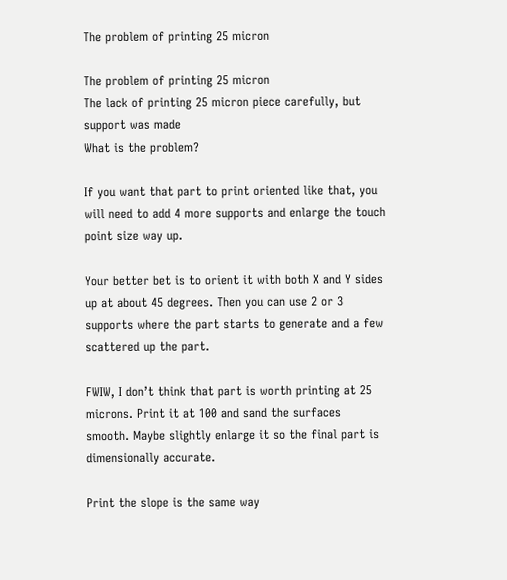The problem of printing 25 micron

The problem of printing 25 micron
The lack of printing 25 micron piece carefully, but support was made
What is the problem?

If you want that part to print oriented like that, you will need to add 4 more supports and enlarge the touch point size way up.

Your better bet is to orient it with both X and Y sides up at about 45 degrees. Then you can use 2 or 3 supports where the part starts to generate and a few scattered up the part.

FWIW, I don’t think that part is worth printing at 25 microns. Print it at 100 and sand the surfaces smooth. Maybe slightly enlarge it so the final part is dimensionally accurate.

Print the slope is the same way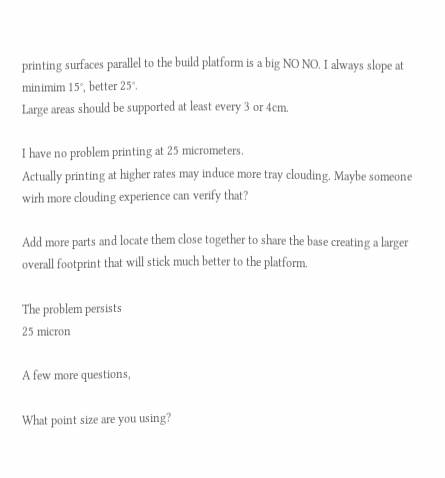printing surfaces parallel to the build platform is a big NO NO. I always slope at minimim 15°, better 25°.
Large areas should be supported at least every 3 or 4cm.

I have no problem printing at 25 micrometers.
Actually printing at higher rates may induce more tray clouding. Maybe someone wirh more clouding experience can verify that?

Add more parts and locate them close together to share the base creating a larger overall footprint that will stick much better to the platform.

The problem persists
25 micron

A few more questions,

What point size are you using?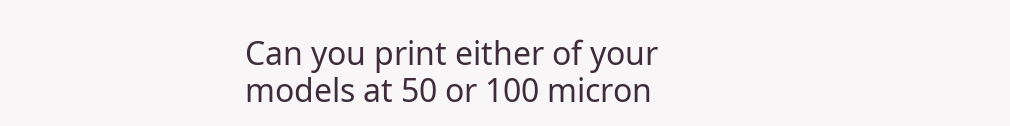Can you print either of your models at 50 or 100 micron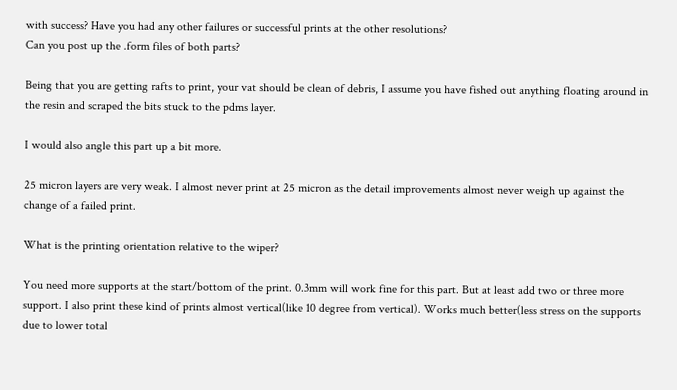with success? Have you had any other failures or successful prints at the other resolutions?
Can you post up the .form files of both parts?

Being that you are getting rafts to print, your vat should be clean of debris, I assume you have fished out anything floating around in the resin and scraped the bits stuck to the pdms layer.

I would also angle this part up a bit more.

25 micron layers are very weak. I almost never print at 25 micron as the detail improvements almost never weigh up against the change of a failed print.

What is the printing orientation relative to the wiper?

You need more supports at the start/bottom of the print. 0.3mm will work fine for this part. But at least add two or three more support. I also print these kind of prints almost vertical(like 10 degree from vertical). Works much better(less stress on the supports due to lower total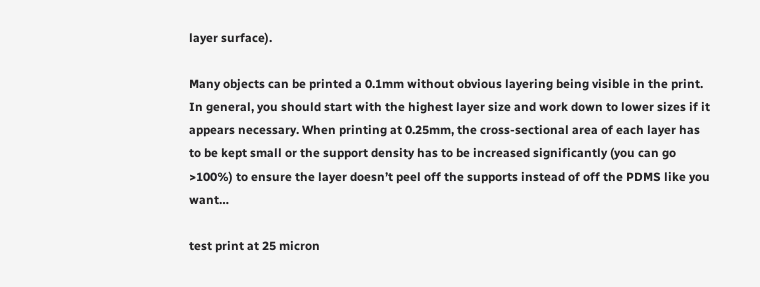layer surface).

Many objects can be printed a 0.1mm without obvious layering being visible in the print. In general, you should start with the highest layer size and work down to lower sizes if it appears necessary. When printing at 0.25mm, the cross-sectional area of each layer has to be kept small or the support density has to be increased significantly (you can go >100%) to ensure the layer doesn’t peel off the supports instead of off the PDMS like you want…

test print at 25 micron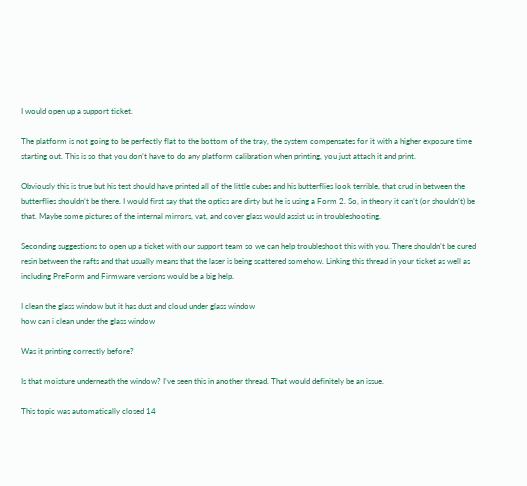I would open up a support ticket.

The platform is not going to be perfectly flat to the bottom of the tray, the system compensates for it with a higher exposure time starting out. This is so that you don’t have to do any platform calibration when printing, you just attach it and print.

Obviously this is true but his test should have printed all of the little cubes and his butterflies look terrible, that crud in between the butterflies shouldn’t be there. I would first say that the optics are dirty but he is using a Form 2. So, in theory it can’t (or shouldn’t) be that. Maybe some pictures of the internal mirrors, vat, and cover glass would assist us in troubleshooting.

Seconding suggestions to open up a ticket with our support team so we can help troubleshoot this with you. There shouldn’t be cured resin between the rafts and that usually means that the laser is being scattered somehow. Linking this thread in your ticket as well as including PreForm and Firmware versions would be a big help.

I clean the glass window but it has dust and cloud under glass window
how can i clean under the glass window

Was it printing correctly before?

Is that moisture underneath the window? I’ve seen this in another thread. That would definitely be an issue.

This topic was automatically closed 14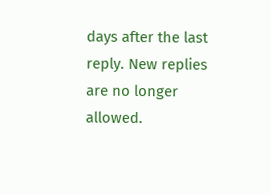days after the last reply. New replies are no longer allowed.